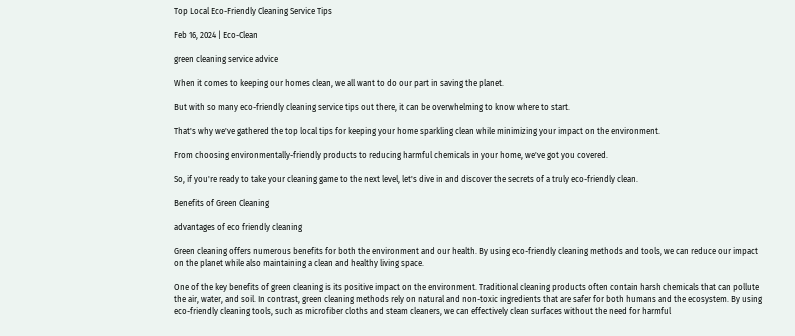Top Local Eco-Friendly Cleaning Service Tips

Feb 16, 2024 | Eco-Clean

green cleaning service advice

When it comes to keeping our homes clean, we all want to do our part in saving the planet.

But with so many eco-friendly cleaning service tips out there, it can be overwhelming to know where to start.

That's why we've gathered the top local tips for keeping your home sparkling clean while minimizing your impact on the environment.

From choosing environmentally-friendly products to reducing harmful chemicals in your home, we've got you covered.

So, if you're ready to take your cleaning game to the next level, let's dive in and discover the secrets of a truly eco-friendly clean.

Benefits of Green Cleaning

advantages of eco friendly cleaning

Green cleaning offers numerous benefits for both the environment and our health. By using eco-friendly cleaning methods and tools, we can reduce our impact on the planet while also maintaining a clean and healthy living space.

One of the key benefits of green cleaning is its positive impact on the environment. Traditional cleaning products often contain harsh chemicals that can pollute the air, water, and soil. In contrast, green cleaning methods rely on natural and non-toxic ingredients that are safer for both humans and the ecosystem. By using eco-friendly cleaning tools, such as microfiber cloths and steam cleaners, we can effectively clean surfaces without the need for harmful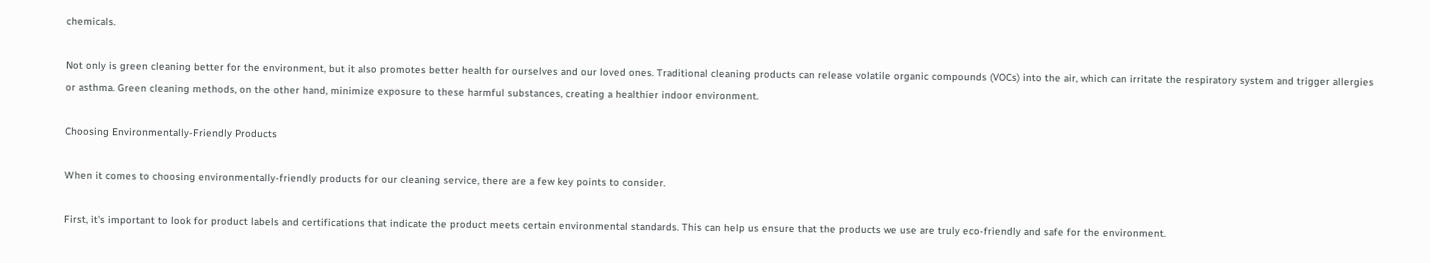chemicals.

Not only is green cleaning better for the environment, but it also promotes better health for ourselves and our loved ones. Traditional cleaning products can release volatile organic compounds (VOCs) into the air, which can irritate the respiratory system and trigger allergies or asthma. Green cleaning methods, on the other hand, minimize exposure to these harmful substances, creating a healthier indoor environment.

Choosing Environmentally-Friendly Products

When it comes to choosing environmentally-friendly products for our cleaning service, there are a few key points to consider.

First, it's important to look for product labels and certifications that indicate the product meets certain environmental standards. This can help us ensure that the products we use are truly eco-friendly and safe for the environment.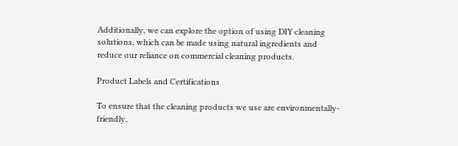Additionally, we can explore the option of using DIY cleaning solutions, which can be made using natural ingredients and reduce our reliance on commercial cleaning products.

Product Labels and Certifications

To ensure that the cleaning products we use are environmentally-friendly,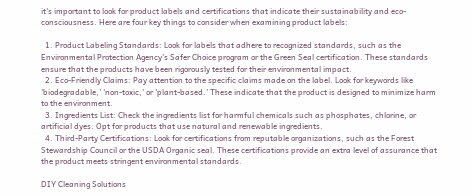it's important to look for product labels and certifications that indicate their sustainability and eco-consciousness. Here are four key things to consider when examining product labels:

  1. Product Labeling Standards: Look for labels that adhere to recognized standards, such as the Environmental Protection Agency's Safer Choice program or the Green Seal certification. These standards ensure that the products have been rigorously tested for their environmental impact.
  2. Eco-Friendly Claims: Pay attention to the specific claims made on the label. Look for keywords like 'biodegradable,' 'non-toxic,' or 'plant-based.' These indicate that the product is designed to minimize harm to the environment.
  3. Ingredients List: Check the ingredients list for harmful chemicals such as phosphates, chlorine, or artificial dyes. Opt for products that use natural and renewable ingredients.
  4. Third-Party Certifications: Look for certifications from reputable organizations, such as the Forest Stewardship Council or the USDA Organic seal. These certifications provide an extra level of assurance that the product meets stringent environmental standards.

DIY Cleaning Solutions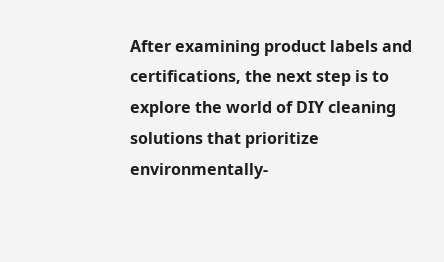After examining product labels and certifications, the next step is to explore the world of DIY cleaning solutions that prioritize environmentally-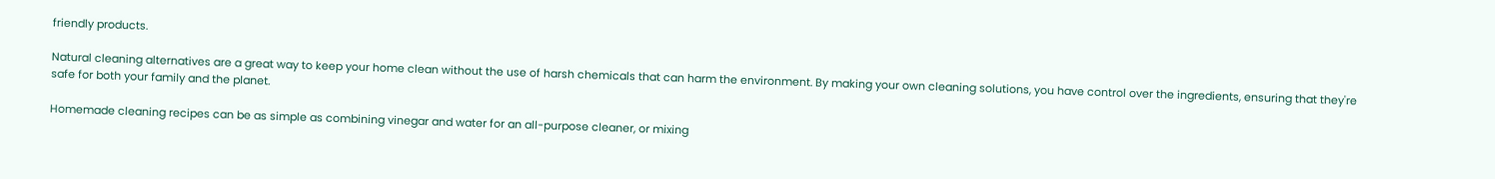friendly products.

Natural cleaning alternatives are a great way to keep your home clean without the use of harsh chemicals that can harm the environment. By making your own cleaning solutions, you have control over the ingredients, ensuring that they're safe for both your family and the planet.

Homemade cleaning recipes can be as simple as combining vinegar and water for an all-purpose cleaner, or mixing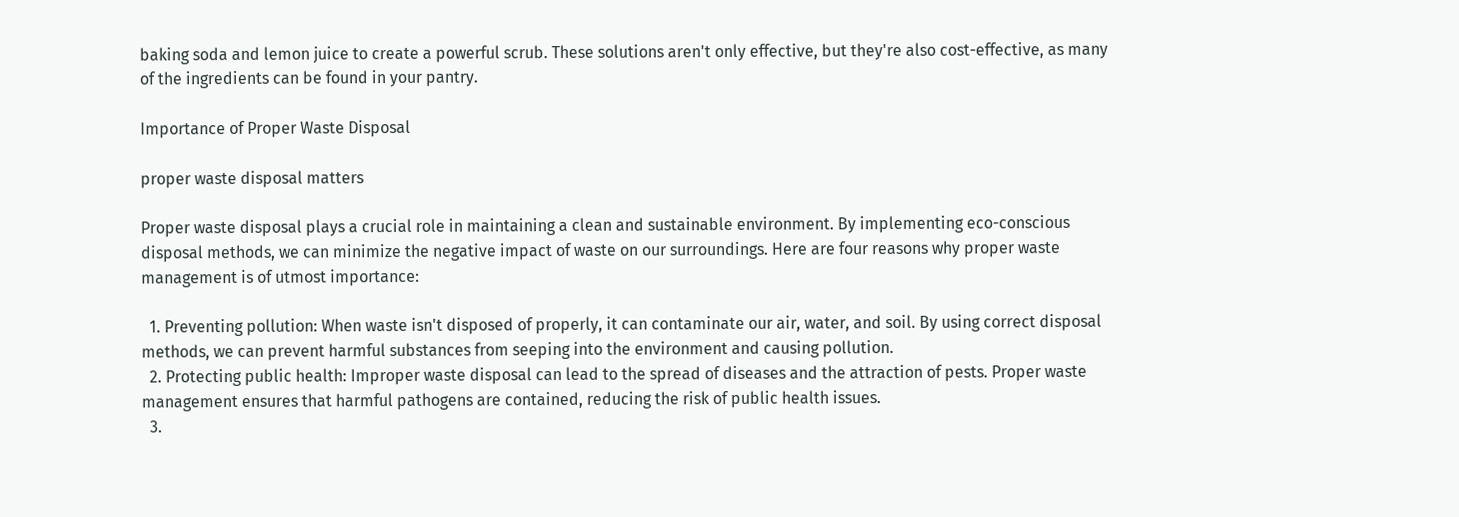baking soda and lemon juice to create a powerful scrub. These solutions aren't only effective, but they're also cost-effective, as many of the ingredients can be found in your pantry.

Importance of Proper Waste Disposal

proper waste disposal matters

Proper waste disposal plays a crucial role in maintaining a clean and sustainable environment. By implementing eco-conscious disposal methods, we can minimize the negative impact of waste on our surroundings. Here are four reasons why proper waste management is of utmost importance:

  1. Preventing pollution: When waste isn't disposed of properly, it can contaminate our air, water, and soil. By using correct disposal methods, we can prevent harmful substances from seeping into the environment and causing pollution.
  2. Protecting public health: Improper waste disposal can lead to the spread of diseases and the attraction of pests. Proper waste management ensures that harmful pathogens are contained, reducing the risk of public health issues.
  3.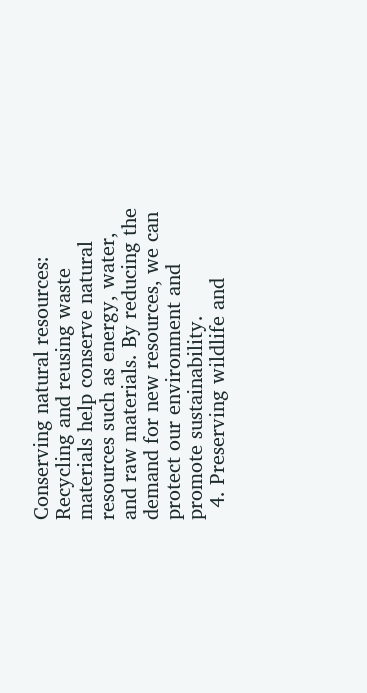Conserving natural resources: Recycling and reusing waste materials help conserve natural resources such as energy, water, and raw materials. By reducing the demand for new resources, we can protect our environment and promote sustainability.
  4. Preserving wildlife and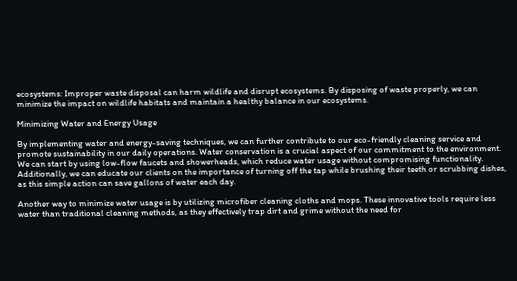ecosystems: Improper waste disposal can harm wildlife and disrupt ecosystems. By disposing of waste properly, we can minimize the impact on wildlife habitats and maintain a healthy balance in our ecosystems.

Minimizing Water and Energy Usage

By implementing water and energy-saving techniques, we can further contribute to our eco-friendly cleaning service and promote sustainability in our daily operations. Water conservation is a crucial aspect of our commitment to the environment. We can start by using low-flow faucets and showerheads, which reduce water usage without compromising functionality. Additionally, we can educate our clients on the importance of turning off the tap while brushing their teeth or scrubbing dishes, as this simple action can save gallons of water each day.

Another way to minimize water usage is by utilizing microfiber cleaning cloths and mops. These innovative tools require less water than traditional cleaning methods, as they effectively trap dirt and grime without the need for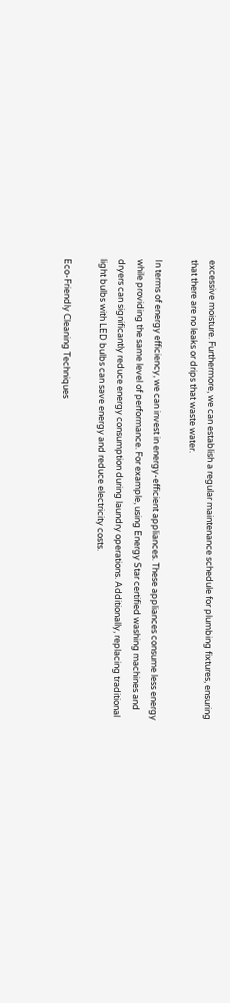excessive moisture. Furthermore, we can establish a regular maintenance schedule for plumbing fixtures, ensuring that there are no leaks or drips that waste water.

In terms of energy efficiency, we can invest in energy-efficient appliances. These appliances consume less energy while providing the same level of performance. For example, using Energy Star certified washing machines and dryers can significantly reduce energy consumption during laundry operations. Additionally, replacing traditional light bulbs with LED bulbs can save energy and reduce electricity costs.

Eco-Friendly Cleaning Techniques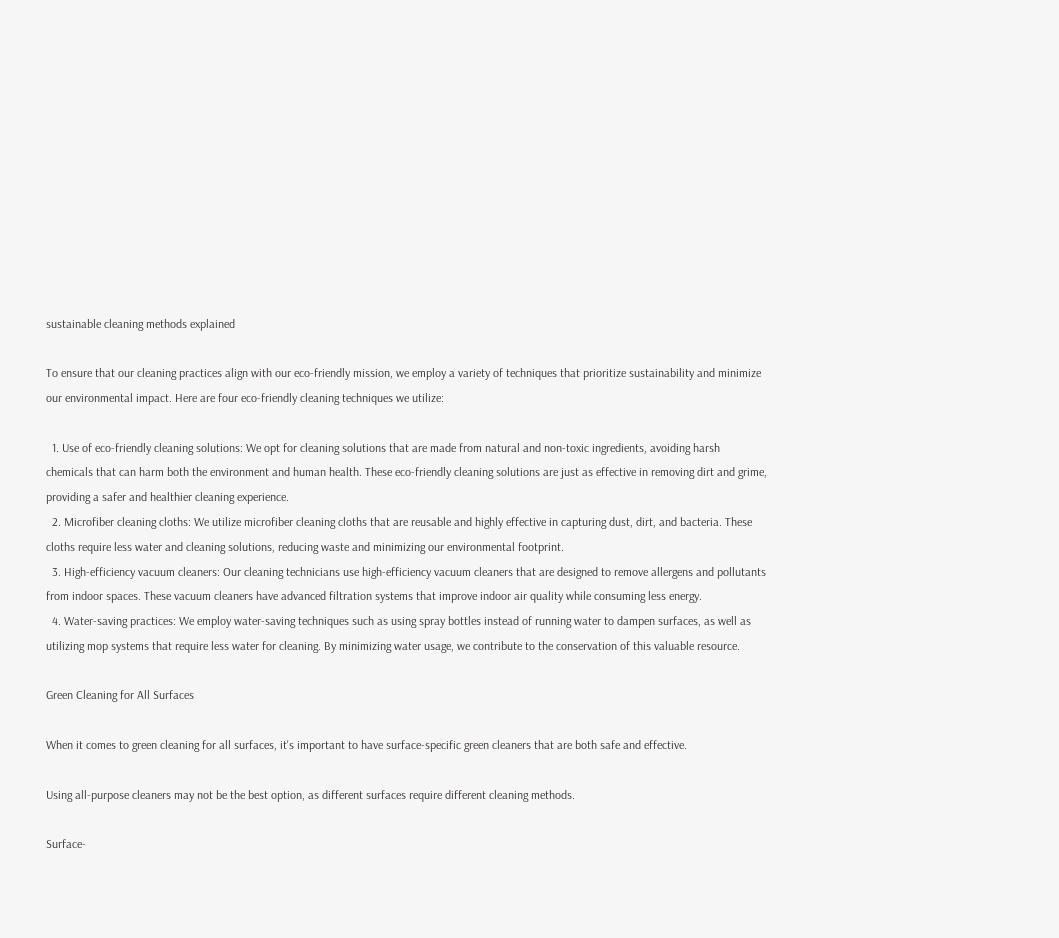sustainable cleaning methods explained

To ensure that our cleaning practices align with our eco-friendly mission, we employ a variety of techniques that prioritize sustainability and minimize our environmental impact. Here are four eco-friendly cleaning techniques we utilize:

  1. Use of eco-friendly cleaning solutions: We opt for cleaning solutions that are made from natural and non-toxic ingredients, avoiding harsh chemicals that can harm both the environment and human health. These eco-friendly cleaning solutions are just as effective in removing dirt and grime, providing a safer and healthier cleaning experience.
  2. Microfiber cleaning cloths: We utilize microfiber cleaning cloths that are reusable and highly effective in capturing dust, dirt, and bacteria. These cloths require less water and cleaning solutions, reducing waste and minimizing our environmental footprint.
  3. High-efficiency vacuum cleaners: Our cleaning technicians use high-efficiency vacuum cleaners that are designed to remove allergens and pollutants from indoor spaces. These vacuum cleaners have advanced filtration systems that improve indoor air quality while consuming less energy.
  4. Water-saving practices: We employ water-saving techniques such as using spray bottles instead of running water to dampen surfaces, as well as utilizing mop systems that require less water for cleaning. By minimizing water usage, we contribute to the conservation of this valuable resource.

Green Cleaning for All Surfaces

When it comes to green cleaning for all surfaces, it's important to have surface-specific green cleaners that are both safe and effective.

Using all-purpose cleaners may not be the best option, as different surfaces require different cleaning methods.

Surface-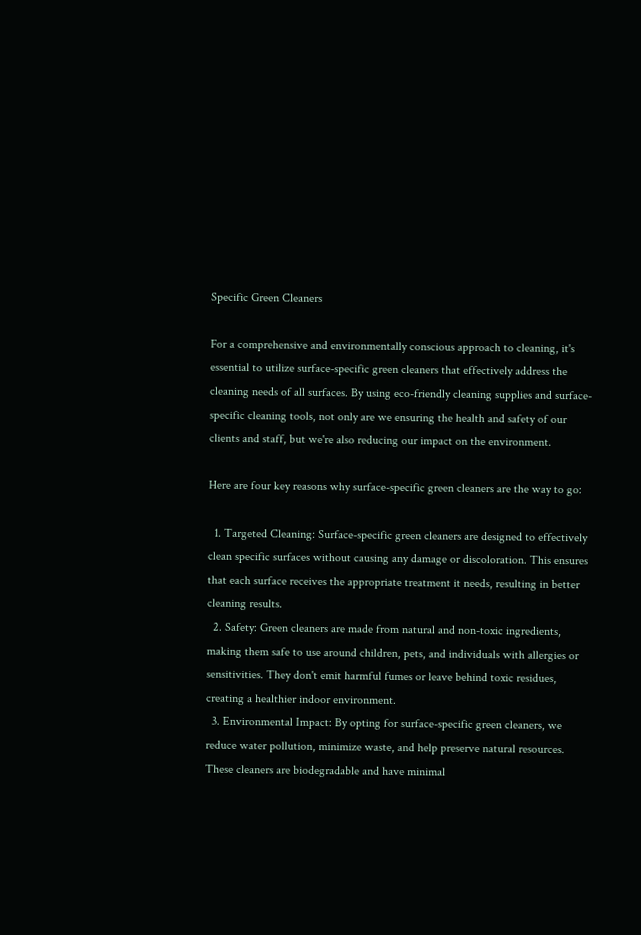Specific Green Cleaners

For a comprehensive and environmentally conscious approach to cleaning, it's essential to utilize surface-specific green cleaners that effectively address the cleaning needs of all surfaces. By using eco-friendly cleaning supplies and surface-specific cleaning tools, not only are we ensuring the health and safety of our clients and staff, but we're also reducing our impact on the environment.

Here are four key reasons why surface-specific green cleaners are the way to go:

  1. Targeted Cleaning: Surface-specific green cleaners are designed to effectively clean specific surfaces without causing any damage or discoloration. This ensures that each surface receives the appropriate treatment it needs, resulting in better cleaning results.
  2. Safety: Green cleaners are made from natural and non-toxic ingredients, making them safe to use around children, pets, and individuals with allergies or sensitivities. They don't emit harmful fumes or leave behind toxic residues, creating a healthier indoor environment.
  3. Environmental Impact: By opting for surface-specific green cleaners, we reduce water pollution, minimize waste, and help preserve natural resources. These cleaners are biodegradable and have minimal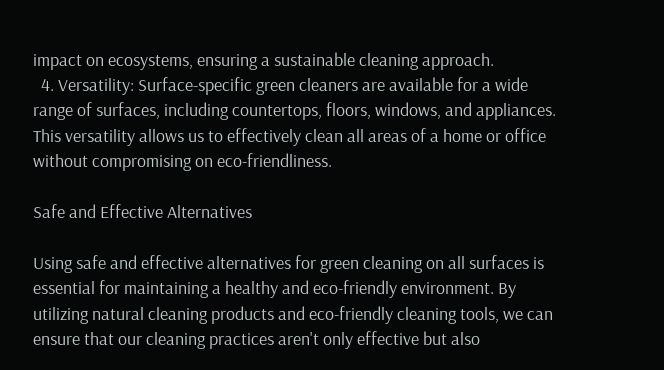impact on ecosystems, ensuring a sustainable cleaning approach.
  4. Versatility: Surface-specific green cleaners are available for a wide range of surfaces, including countertops, floors, windows, and appliances. This versatility allows us to effectively clean all areas of a home or office without compromising on eco-friendliness.

Safe and Effective Alternatives

Using safe and effective alternatives for green cleaning on all surfaces is essential for maintaining a healthy and eco-friendly environment. By utilizing natural cleaning products and eco-friendly cleaning tools, we can ensure that our cleaning practices aren't only effective but also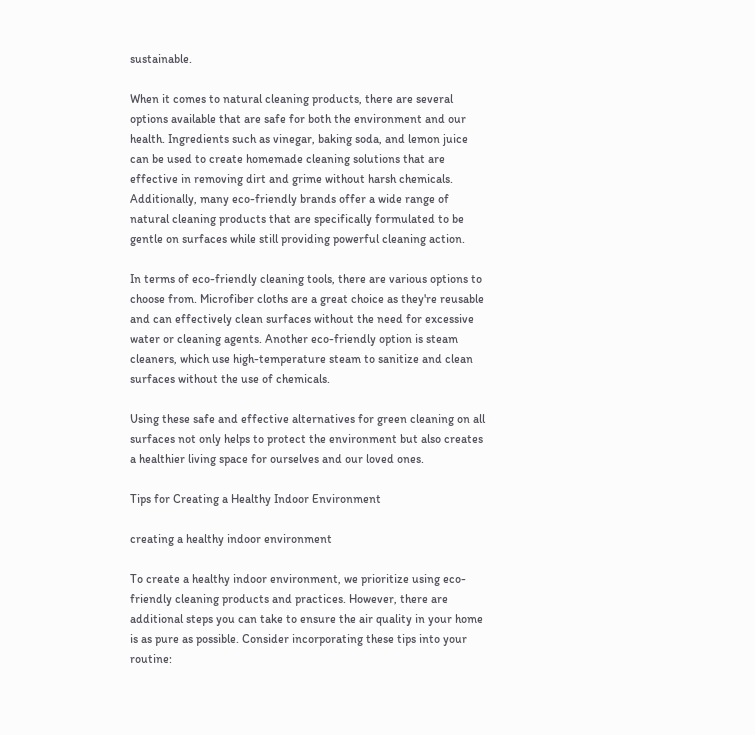sustainable.

When it comes to natural cleaning products, there are several options available that are safe for both the environment and our health. Ingredients such as vinegar, baking soda, and lemon juice can be used to create homemade cleaning solutions that are effective in removing dirt and grime without harsh chemicals. Additionally, many eco-friendly brands offer a wide range of natural cleaning products that are specifically formulated to be gentle on surfaces while still providing powerful cleaning action.

In terms of eco-friendly cleaning tools, there are various options to choose from. Microfiber cloths are a great choice as they're reusable and can effectively clean surfaces without the need for excessive water or cleaning agents. Another eco-friendly option is steam cleaners, which use high-temperature steam to sanitize and clean surfaces without the use of chemicals.

Using these safe and effective alternatives for green cleaning on all surfaces not only helps to protect the environment but also creates a healthier living space for ourselves and our loved ones.

Tips for Creating a Healthy Indoor Environment

creating a healthy indoor environment

To create a healthy indoor environment, we prioritize using eco-friendly cleaning products and practices. However, there are additional steps you can take to ensure the air quality in your home is as pure as possible. Consider incorporating these tips into your routine: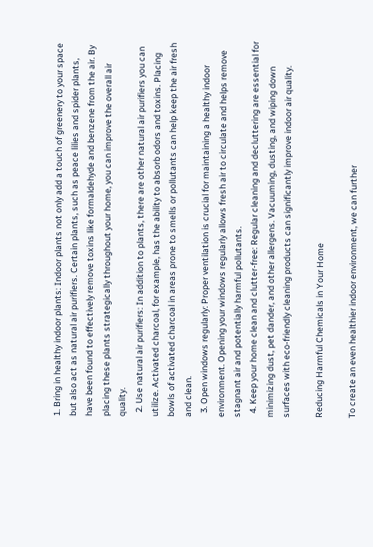1. Bring in healthy indoor plants: Indoor plants not only add a touch of greenery to your space but also act as natural air purifiers. Certain plants, such as peace lilies and spider plants, have been found to effectively remove toxins like formaldehyde and benzene from the air. By placing these plants strategically throughout your home, you can improve the overall air quality.
  2. Use natural air purifiers: In addition to plants, there are other natural air purifiers you can utilize. Activated charcoal, for example, has the ability to absorb odors and toxins. Placing bowls of activated charcoal in areas prone to smells or pollutants can help keep the air fresh and clean.
  3. Open windows regularly: Proper ventilation is crucial for maintaining a healthy indoor environment. Opening your windows regularly allows fresh air to circulate and helps remove stagnant air and potentially harmful pollutants.
  4. Keep your home clean and clutter-free: Regular cleaning and decluttering are essential for minimizing dust, pet dander, and other allergens. Vacuuming, dusting, and wiping down surfaces with eco-friendly cleaning products can significantly improve indoor air quality.

Reducing Harmful Chemicals in Your Home

To create an even healthier indoor environment, we can further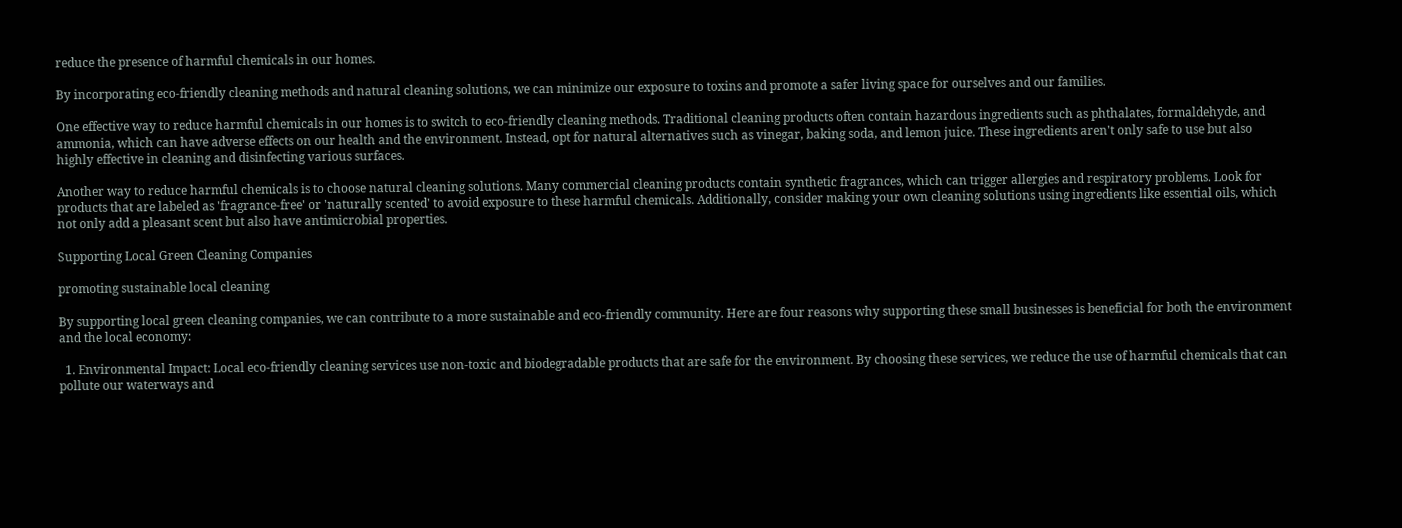reduce the presence of harmful chemicals in our homes.

By incorporating eco-friendly cleaning methods and natural cleaning solutions, we can minimize our exposure to toxins and promote a safer living space for ourselves and our families.

One effective way to reduce harmful chemicals in our homes is to switch to eco-friendly cleaning methods. Traditional cleaning products often contain hazardous ingredients such as phthalates, formaldehyde, and ammonia, which can have adverse effects on our health and the environment. Instead, opt for natural alternatives such as vinegar, baking soda, and lemon juice. These ingredients aren't only safe to use but also highly effective in cleaning and disinfecting various surfaces.

Another way to reduce harmful chemicals is to choose natural cleaning solutions. Many commercial cleaning products contain synthetic fragrances, which can trigger allergies and respiratory problems. Look for products that are labeled as 'fragrance-free' or 'naturally scented' to avoid exposure to these harmful chemicals. Additionally, consider making your own cleaning solutions using ingredients like essential oils, which not only add a pleasant scent but also have antimicrobial properties.

Supporting Local Green Cleaning Companies

promoting sustainable local cleaning

By supporting local green cleaning companies, we can contribute to a more sustainable and eco-friendly community. Here are four reasons why supporting these small businesses is beneficial for both the environment and the local economy:

  1. Environmental Impact: Local eco-friendly cleaning services use non-toxic and biodegradable products that are safe for the environment. By choosing these services, we reduce the use of harmful chemicals that can pollute our waterways and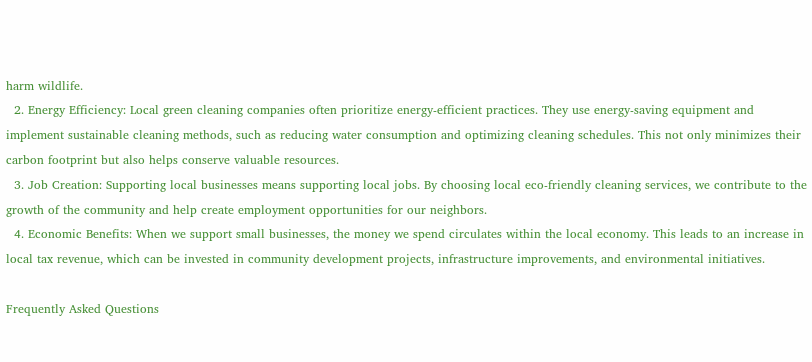harm wildlife.
  2. Energy Efficiency: Local green cleaning companies often prioritize energy-efficient practices. They use energy-saving equipment and implement sustainable cleaning methods, such as reducing water consumption and optimizing cleaning schedules. This not only minimizes their carbon footprint but also helps conserve valuable resources.
  3. Job Creation: Supporting local businesses means supporting local jobs. By choosing local eco-friendly cleaning services, we contribute to the growth of the community and help create employment opportunities for our neighbors.
  4. Economic Benefits: When we support small businesses, the money we spend circulates within the local economy. This leads to an increase in local tax revenue, which can be invested in community development projects, infrastructure improvements, and environmental initiatives.

Frequently Asked Questions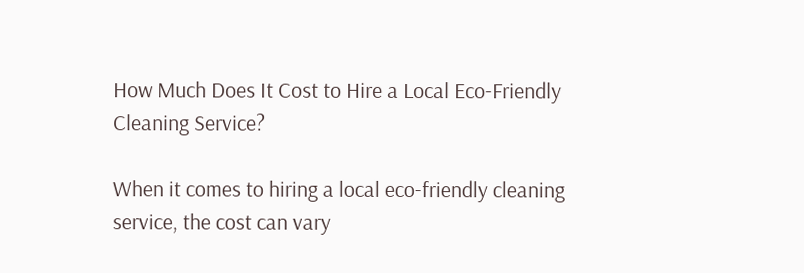How Much Does It Cost to Hire a Local Eco-Friendly Cleaning Service?

When it comes to hiring a local eco-friendly cleaning service, the cost can vary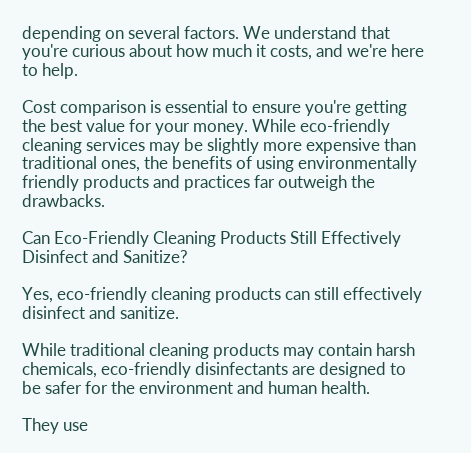depending on several factors. We understand that you're curious about how much it costs, and we're here to help.

Cost comparison is essential to ensure you're getting the best value for your money. While eco-friendly cleaning services may be slightly more expensive than traditional ones, the benefits of using environmentally friendly products and practices far outweigh the drawbacks.

Can Eco-Friendly Cleaning Products Still Effectively Disinfect and Sanitize?

Yes, eco-friendly cleaning products can still effectively disinfect and sanitize.

While traditional cleaning products may contain harsh chemicals, eco-friendly disinfectants are designed to be safer for the environment and human health.

They use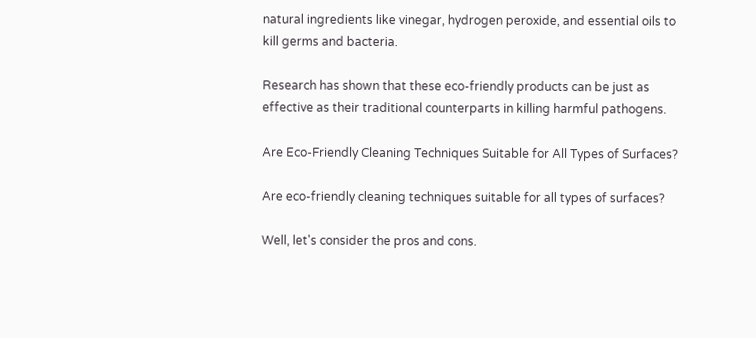natural ingredients like vinegar, hydrogen peroxide, and essential oils to kill germs and bacteria.

Research has shown that these eco-friendly products can be just as effective as their traditional counterparts in killing harmful pathogens.

Are Eco-Friendly Cleaning Techniques Suitable for All Types of Surfaces?

Are eco-friendly cleaning techniques suitable for all types of surfaces?

Well, let's consider the pros and cons.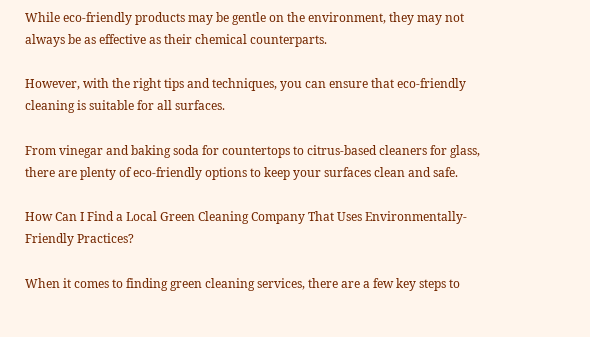While eco-friendly products may be gentle on the environment, they may not always be as effective as their chemical counterparts.

However, with the right tips and techniques, you can ensure that eco-friendly cleaning is suitable for all surfaces.

From vinegar and baking soda for countertops to citrus-based cleaners for glass, there are plenty of eco-friendly options to keep your surfaces clean and safe.

How Can I Find a Local Green Cleaning Company That Uses Environmentally-Friendly Practices?

When it comes to finding green cleaning services, there are a few key steps to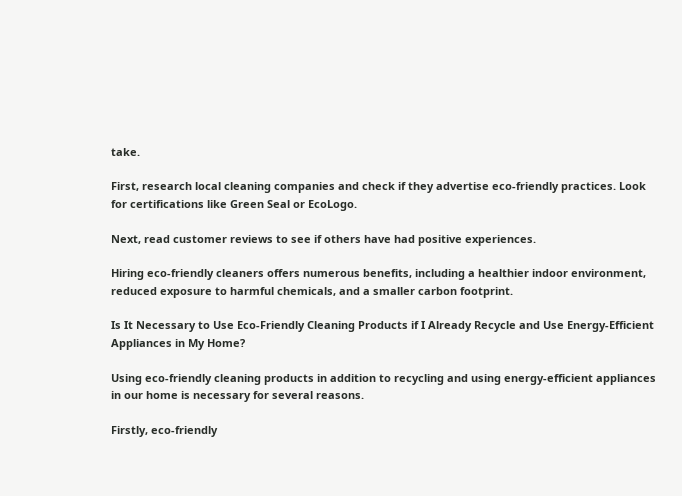take.

First, research local cleaning companies and check if they advertise eco-friendly practices. Look for certifications like Green Seal or EcoLogo.

Next, read customer reviews to see if others have had positive experiences.

Hiring eco-friendly cleaners offers numerous benefits, including a healthier indoor environment, reduced exposure to harmful chemicals, and a smaller carbon footprint.

Is It Necessary to Use Eco-Friendly Cleaning Products if I Already Recycle and Use Energy-Efficient Appliances in My Home?

Using eco-friendly cleaning products in addition to recycling and using energy-efficient appliances in our home is necessary for several reasons.

Firstly, eco-friendly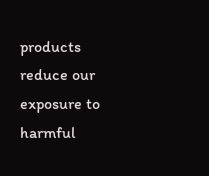products reduce our exposure to harmful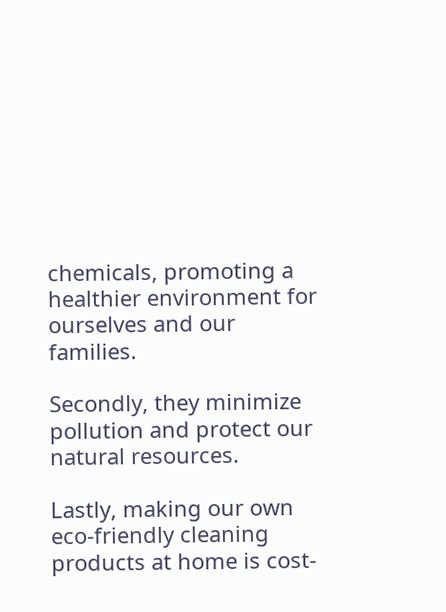chemicals, promoting a healthier environment for ourselves and our families.

Secondly, they minimize pollution and protect our natural resources.

Lastly, making our own eco-friendly cleaning products at home is cost-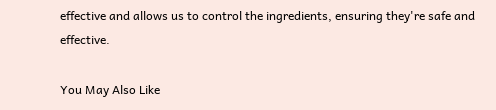effective and allows us to control the ingredients, ensuring they're safe and effective.

You May Also Like